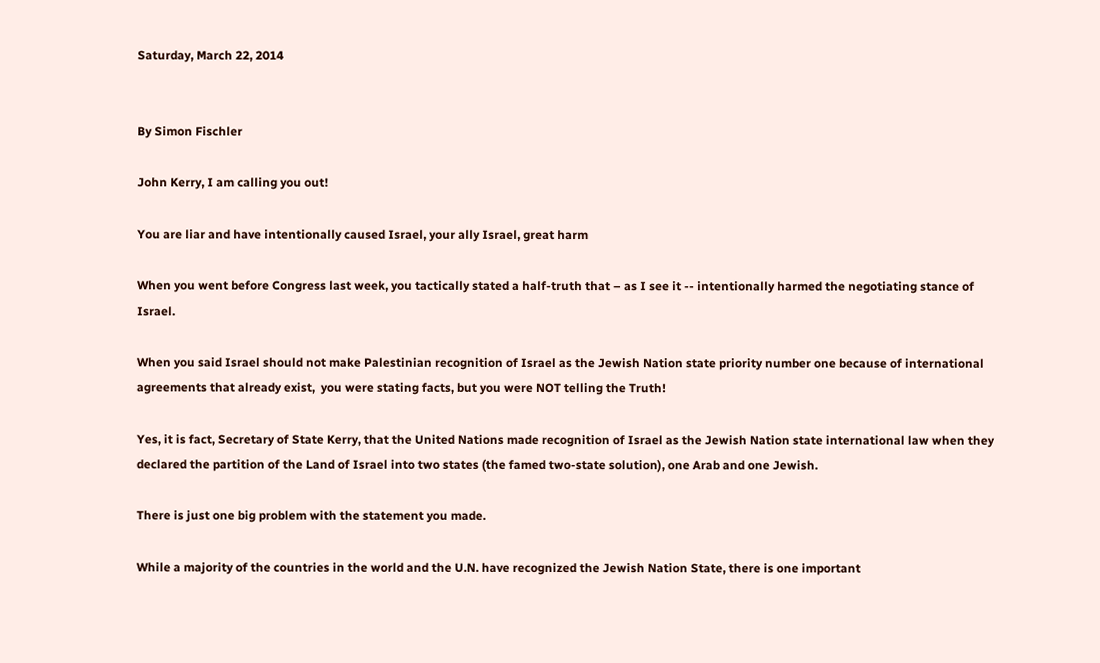Saturday, March 22, 2014


By Simon Fischler

John Kerry, I am calling you out!

You are liar and have intentionally caused Israel, your ally Israel, great harm

When you went before Congress last week, you tactically stated a half-truth that – as I see it -- intentionally harmed the negotiating stance of Israel.

When you said Israel should not make Palestinian recognition of Israel as the Jewish Nation state priority number one because of international agreements that already exist,  you were stating facts, but you were NOT telling the Truth!

Yes, it is fact, Secretary of State Kerry, that the United Nations made recognition of Israel as the Jewish Nation state international law when they declared the partition of the Land of Israel into two states (the famed two-state solution), one Arab and one Jewish.

There is just one big problem with the statement you made.

While a majority of the countries in the world and the U.N. have recognized the Jewish Nation State, there is one important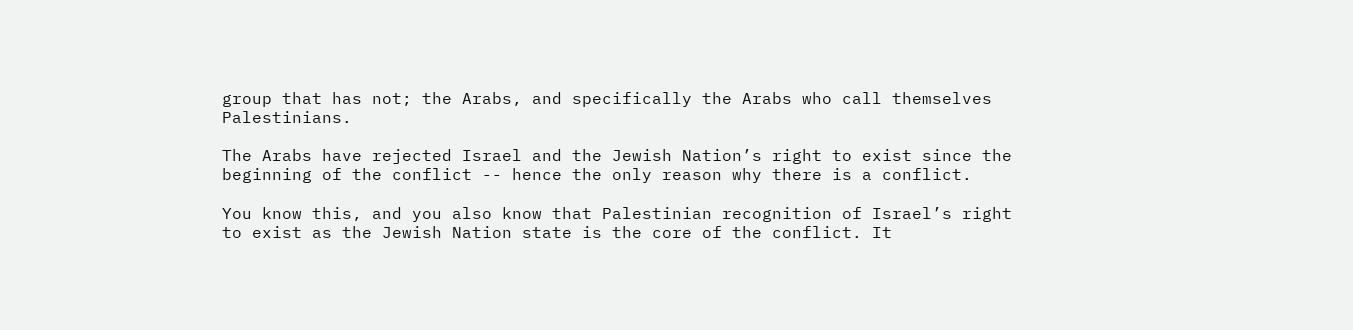group that has not; the Arabs, and specifically the Arabs who call themselves Palestinians.

The Arabs have rejected Israel and the Jewish Nation’s right to exist since the beginning of the conflict -- hence the only reason why there is a conflict.

You know this, and you also know that Palestinian recognition of Israel’s right to exist as the Jewish Nation state is the core of the conflict. It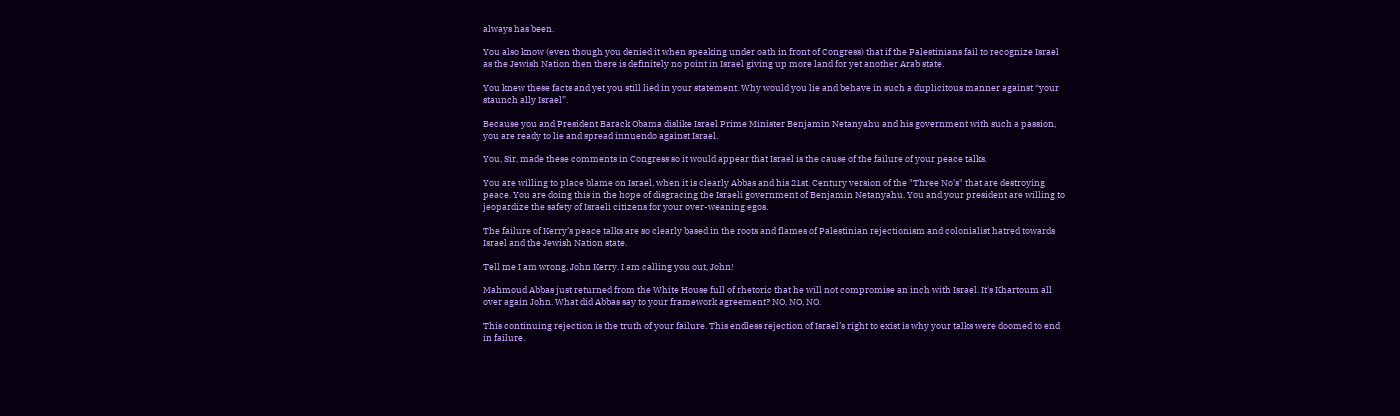always has been.

You also know (even though you denied it when speaking under oath in front of Congress) that if the Palestinians fail to recognize Israel as the Jewish Nation then there is definitely no point in Israel giving up more land for yet another Arab state.

You knew these facts and yet you still lied in your statement. Why would you lie and behave in such a duplicitous manner against “your staunch ally Israel”.

Because you and President Barack Obama dislike Israel Prime Minister Benjamin Netanyahu and his government with such a passion, you are ready to lie and spread innuendo against Israel.

You, Sir, made these comments in Congress so it would appear that Israel is the cause of the failure of your peace talks.

You are willing to place blame on Israel, when it is clearly Abbas and his 21st. Century version of the "Three No's" that are destroying peace. You are doing this in the hope of disgracing the Israeli government of Benjamin Netanyahu. You and your president are willing to jeopardize the safety of Israeli citizens for your over-weaning egos.

The failure of Kerry’s peace talks are so clearly based in the roots and flames of Palestinian rejectionism and colonialist hatred towards Israel and the Jewish Nation state.

Tell me I am wrong, John Kerry. I am calling you out, John!

Mahmoud Abbas just returned from the White House full of rhetoric that he will not compromise an inch with Israel. It's Khartoum all over again John. What did Abbas say to your framework agreement? NO, NO, NO.

This continuing rejection is the truth of your failure. This endless rejection of Israel’s right to exist is why your talks were doomed to end in failure.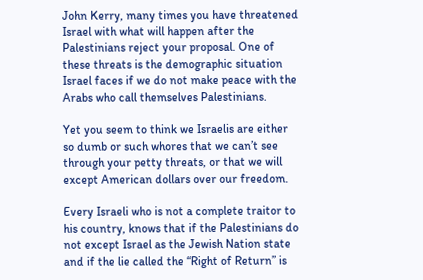John Kerry, many times you have threatened Israel with what will happen after the Palestinians reject your proposal. One of these threats is the demographic situation Israel faces if we do not make peace with the Arabs who call themselves Palestinians.

Yet you seem to think we Israelis are either so dumb or such whores that we can’t see through your petty threats, or that we will except American dollars over our freedom.

Every Israeli who is not a complete traitor to his country, knows that if the Palestinians do not except Israel as the Jewish Nation state and if the lie called the “Right of Return” is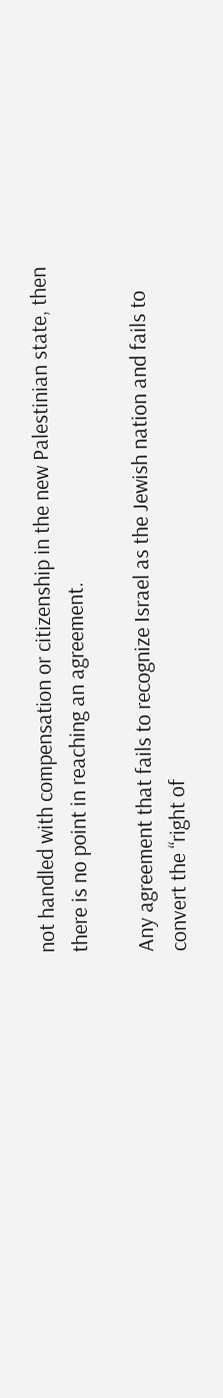not handled with compensation or citizenship in the new Palestinian state, then there is no point in reaching an agreement.

Any agreement that fails to recognize Israel as the Jewish nation and fails to convert the “right of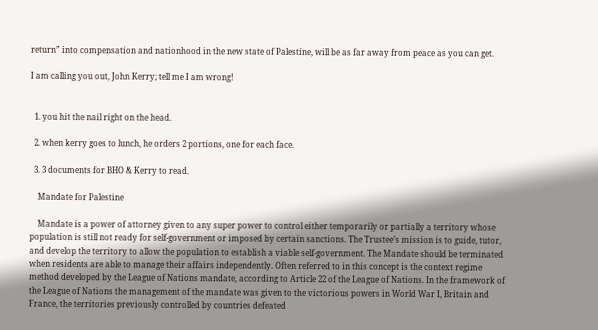return” into compensation and nationhood in the new state of Palestine, will be as far away from peace as you can get.

I am calling you out, John Kerry; tell me I am wrong!


  1. you hit the nail right on the head.

  2. when kerry goes to lunch, he orders 2 portions, one for each face.

  3. 3 documents for BHO & Kerry to read.

    Mandate for Palestine

    Mandate is a power of attorney given to any super power to control either temporarily or partially a territory whose population is still not ready for self-government or imposed by certain sanctions. The Trustee’s mission is to guide, tutor, and develop the territory to allow the population to establish a viable self-government. The Mandate should be terminated when residents are able to manage their affairs independently. Often referred to in this concept is the context regime method developed by the League of Nations mandate, according to Article 22 of the League of Nations. In the framework of the League of Nations the management of the mandate was given to the victorious powers in World War I, Britain and France, the territories previously controlled by countries defeated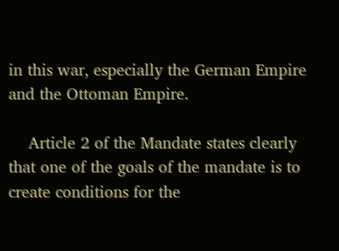in this war, especially the German Empire and the Ottoman Empire.

    Article 2 of the Mandate states clearly that one of the goals of the mandate is to create conditions for the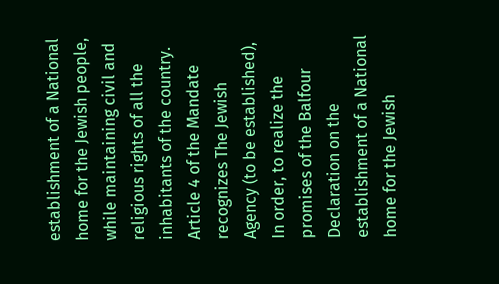establishment of a National home for the Jewish people, while maintaining civil and religious rights of all the inhabitants of the country. Article 4 of the Mandate recognizes The Jewish Agency (to be established), In order, to realize the promises of the Balfour Declaration on the establishment of a National home for the Jewish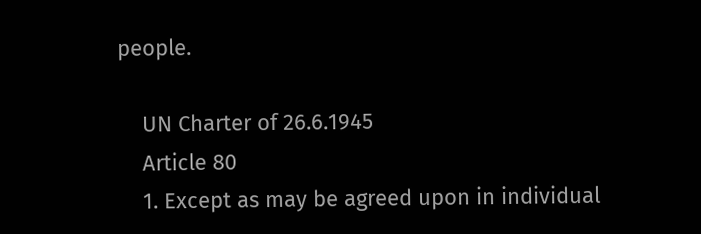people.

    UN Charter of 26.6.1945
    Article 80
    1. Except as may be agreed upon in individual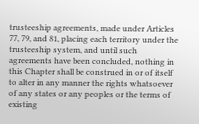trusteeship agreements, made under Articles 77, 79, and 81, placing each territory under the trusteeship system, and until such agreements have been concluded, nothing in this Chapter shall be construed in or of itself to alter in any manner the rights whatsoever of any states or any peoples or the terms of existing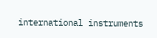international instruments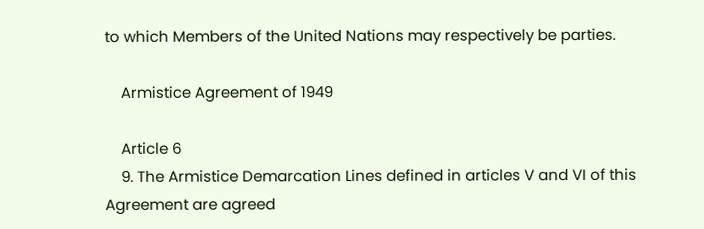to which Members of the United Nations may respectively be parties.

    Armistice Agreement of 1949

    Article 6
    9. The Armistice Demarcation Lines defined in articles V and VI of this Agreement are agreed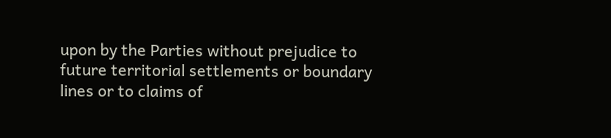upon by the Parties without prejudice to future territorial settlements or boundary lines or to claims of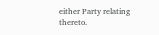either Party relating thereto.